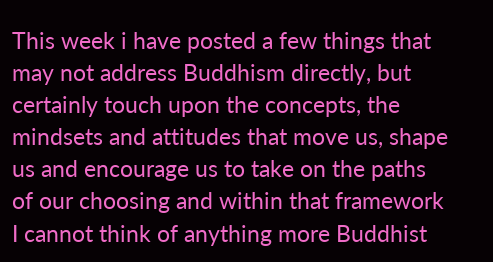This week i have posted a few things that may not address Buddhism directly, but certainly touch upon the concepts, the mindsets and attitudes that move us, shape us and encourage us to take on the paths of our choosing and within that framework I cannot think of anything more Buddhist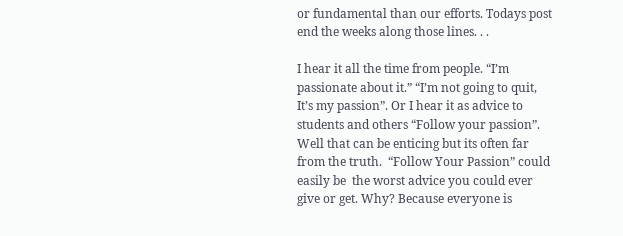or fundamental than our efforts. Todays post end the weeks along those lines. . .

I hear it all the time from people. “I’m passionate about it.” “I’m not going to quit, It’s my passion”. Or I hear it as advice to students and others “Follow your passion”. Well that can be enticing but its often far from the truth.  “Follow Your Passion” could easily be  the worst advice you could ever give or get. Why? Because everyone is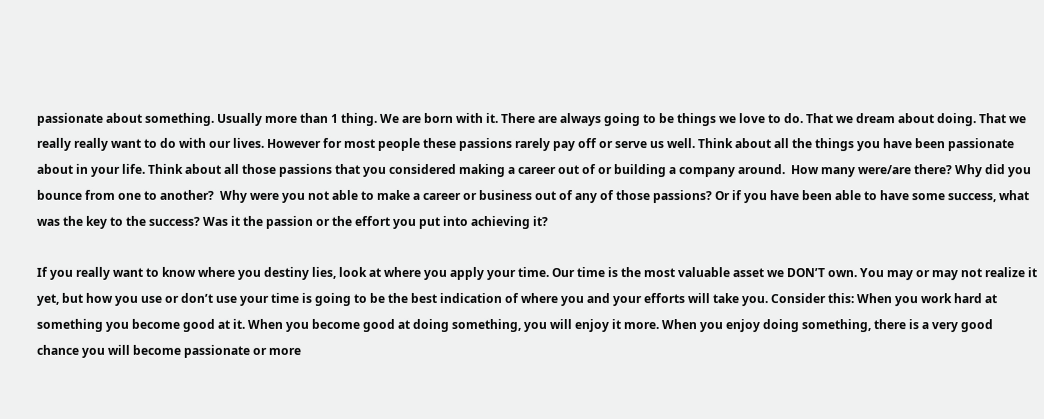passionate about something. Usually more than 1 thing. We are born with it. There are always going to be things we love to do. That we dream about doing. That we really really want to do with our lives. However for most people these passions rarely pay off or serve us well. Think about all the things you have been passionate about in your life. Think about all those passions that you considered making a career out of or building a company around.  How many were/are there? Why did you bounce from one to another?  Why were you not able to make a career or business out of any of those passions? Or if you have been able to have some success, what was the key to the success? Was it the passion or the effort you put into achieving it?

If you really want to know where you destiny lies, look at where you apply your time. Our time is the most valuable asset we DON’T own. You may or may not realize it yet, but how you use or don’t use your time is going to be the best indication of where you and your efforts will take you. Consider this: When you work hard at something you become good at it. When you become good at doing something, you will enjoy it more. When you enjoy doing something, there is a very good chance you will become passionate or more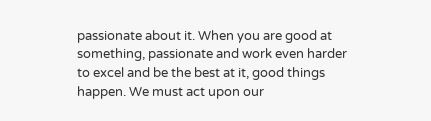passionate about it. When you are good at something, passionate and work even harder to excel and be the best at it, good things happen. We must act upon our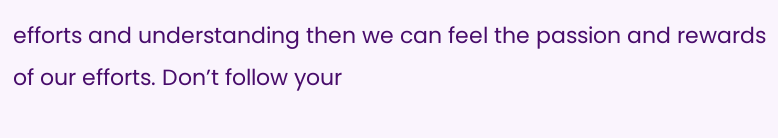efforts and understanding then we can feel the passion and rewards of our efforts. Don’t follow your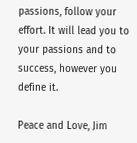passions, follow your effort. It will lead you to your passions and to success, however you define it.

Peace and Love, Jim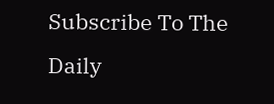Subscribe To The Daily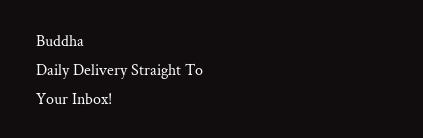Buddha
Daily Delivery Straight To Your Inbox!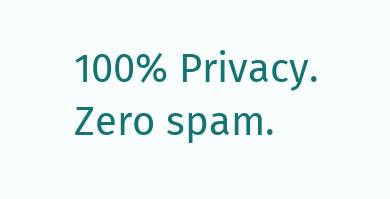100% Privacy. Zero spam.